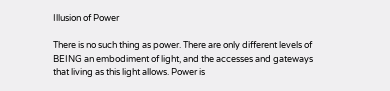Illusion of Power

There is no such thing as power. There are only different levels of BEING an embodiment of light, and the accesses and gateways that living as this light allows. Power is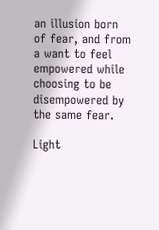an illusion born of fear, and from a want to feel empowered while choosing to be disempowered by the same fear.

Light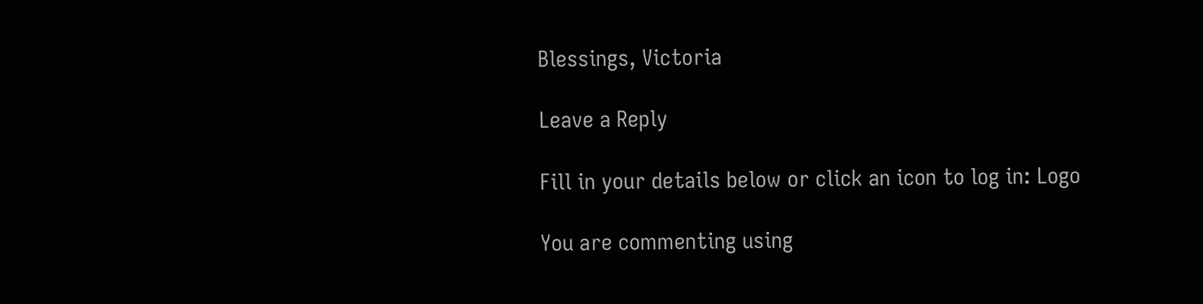Blessings, Victoria

Leave a Reply

Fill in your details below or click an icon to log in: Logo

You are commenting using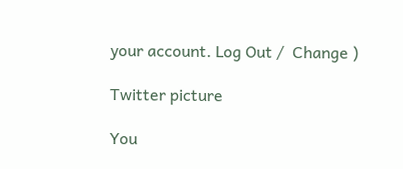your account. Log Out /  Change )

Twitter picture

You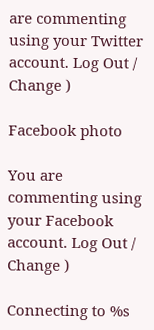are commenting using your Twitter account. Log Out /  Change )

Facebook photo

You are commenting using your Facebook account. Log Out /  Change )

Connecting to %s